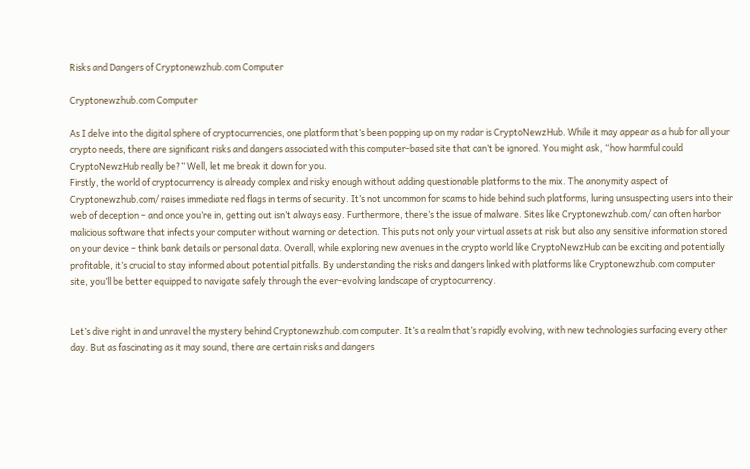Risks and Dangers of Cryptonewzhub.com Computer

Cryptonewzhub.com Computer

As I delve into the digital sphere of cryptocurrencies, one platform that’s been popping up on my radar is CryptoNewzHub. While it may appear as a hub for all your crypto needs, there are significant risks and dangers associated with this computer-based site that can’t be ignored. You might ask, “how harmful could CryptoNewzHub really be?” Well, let me break it down for you.
Firstly, the world of cryptocurrency is already complex and risky enough without adding questionable platforms to the mix. The anonymity aspect of Cryptonewzhub.com/ raises immediate red flags in terms of security. It’s not uncommon for scams to hide behind such platforms, luring unsuspecting users into their web of deception – and once you’re in, getting out isn’t always easy. Furthermore, there’s the issue of malware. Sites like Cryptonewzhub.com/ can often harbor malicious software that infects your computer without warning or detection. This puts not only your virtual assets at risk but also any sensitive information stored on your device – think bank details or personal data. Overall, while exploring new avenues in the crypto world like CryptoNewzHub can be exciting and potentially profitable, it’s crucial to stay informed about potential pitfalls. By understanding the risks and dangers linked with platforms like Cryptonewzhub.com computer site, you’ll be better equipped to navigate safely through the ever-evolving landscape of cryptocurrency.


Let’s dive right in and unravel the mystery behind Cryptonewzhub.com computer. It’s a realm that’s rapidly evolving, with new technologies surfacing every other day. But as fascinating as it may sound, there are certain risks and dangers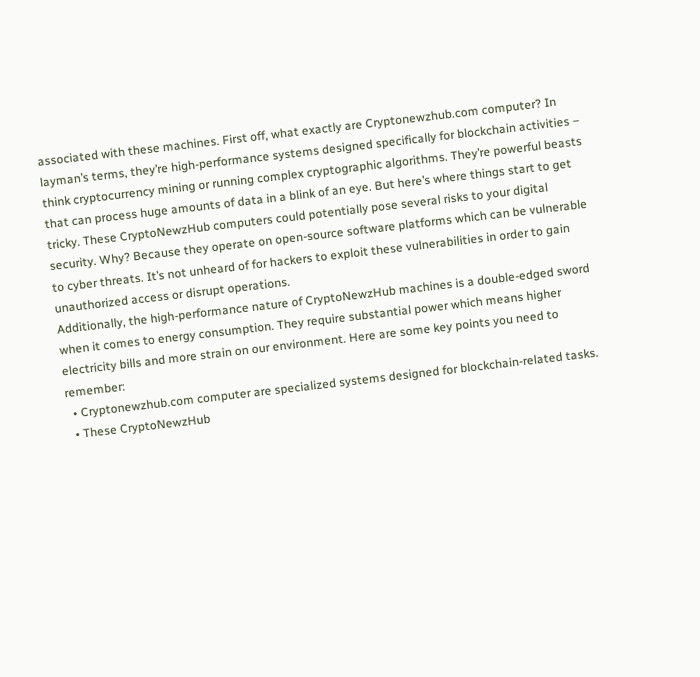associated with these machines. First off, what exactly are Cryptonewzhub.com computer? In layman’s terms, they’re high-performance systems designed specifically for blockchain activities – think cryptocurrency mining or running complex cryptographic algorithms. They’re powerful beasts that can process huge amounts of data in a blink of an eye. But here’s where things start to get tricky. These CryptoNewzHub computers could potentially pose several risks to your digital security. Why? Because they operate on open-source software platforms which can be vulnerable to cyber threats. It’s not unheard of for hackers to exploit these vulnerabilities in order to gain unauthorized access or disrupt operations.
Additionally, the high-performance nature of CryptoNewzHub machines is a double-edged sword when it comes to energy consumption. They require substantial power which means higher electricity bills and more strain on our environment. Here are some key points you need to remember:
  • Cryptonewzhub.com computer are specialized systems designed for blockchain-related tasks.
  • These CryptoNewzHub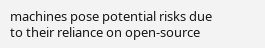machines pose potential risks due to their reliance on open-source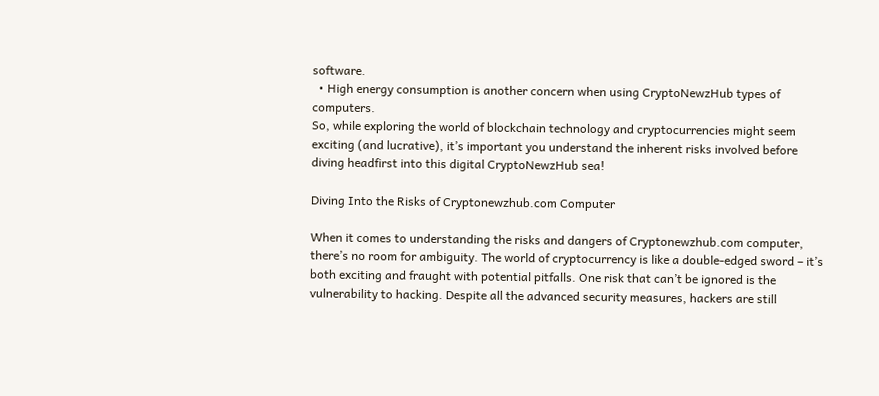software.
  • High energy consumption is another concern when using CryptoNewzHub types of computers.
So, while exploring the world of blockchain technology and cryptocurrencies might seem exciting (and lucrative), it’s important you understand the inherent risks involved before diving headfirst into this digital CryptoNewzHub sea!

Diving Into the Risks of Cryptonewzhub.com Computer

When it comes to understanding the risks and dangers of Cryptonewzhub.com computer, there’s no room for ambiguity. The world of cryptocurrency is like a double-edged sword – it’s both exciting and fraught with potential pitfalls. One risk that can’t be ignored is the vulnerability to hacking. Despite all the advanced security measures, hackers are still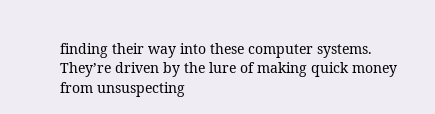finding their way into these computer systems. They’re driven by the lure of making quick money from unsuspecting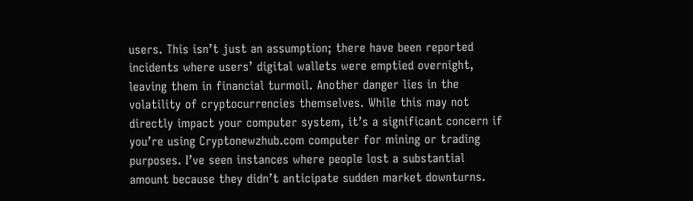users. This isn’t just an assumption; there have been reported incidents where users’ digital wallets were emptied overnight, leaving them in financial turmoil. Another danger lies in the volatility of cryptocurrencies themselves. While this may not directly impact your computer system, it’s a significant concern if you’re using Cryptonewzhub.com computer for mining or trading purposes. I’ve seen instances where people lost a substantial amount because they didn’t anticipate sudden market downturns.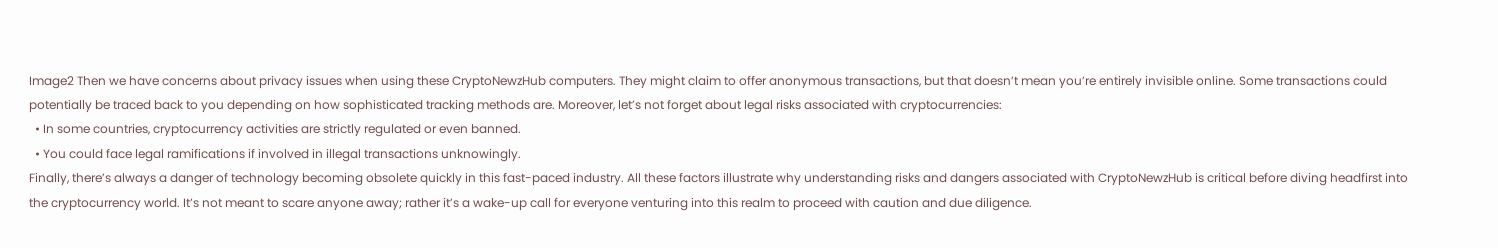Image2 Then we have concerns about privacy issues when using these CryptoNewzHub computers. They might claim to offer anonymous transactions, but that doesn’t mean you’re entirely invisible online. Some transactions could potentially be traced back to you depending on how sophisticated tracking methods are. Moreover, let’s not forget about legal risks associated with cryptocurrencies:
  • In some countries, cryptocurrency activities are strictly regulated or even banned.
  • You could face legal ramifications if involved in illegal transactions unknowingly.
Finally, there’s always a danger of technology becoming obsolete quickly in this fast-paced industry. All these factors illustrate why understanding risks and dangers associated with CryptoNewzHub is critical before diving headfirst into the cryptocurrency world. It’s not meant to scare anyone away; rather it’s a wake-up call for everyone venturing into this realm to proceed with caution and due diligence.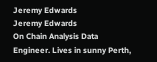Jeremy Edwards
Jeremy Edwards
On Chain Analysis Data Engineer. Lives in sunny Perth,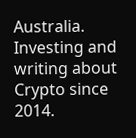Australia. Investing and writing about Crypto since 2014.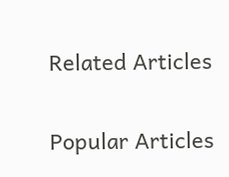Related Articles

Popular Articles